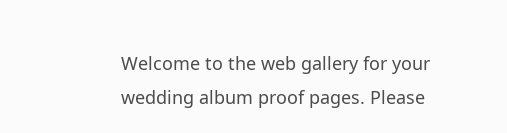Welcome to the web gallery for your wedding album proof pages. Please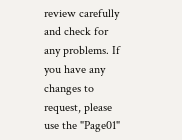review carefully and check for any problems. If you have any changes to request, please use the "Page01"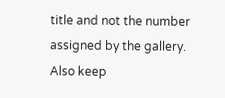title and not the number assigned by the gallery. Also keep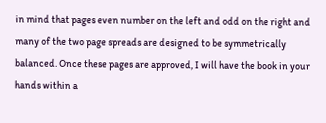in mind that pages even number on the left and odd on the right and many of the two page spreads are designed to be symmetrically balanced. Once these pages are approved, I will have the book in your hands within a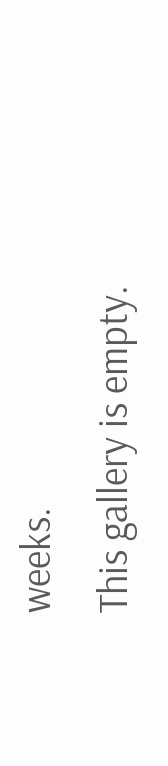weeks.
This gallery is empty.